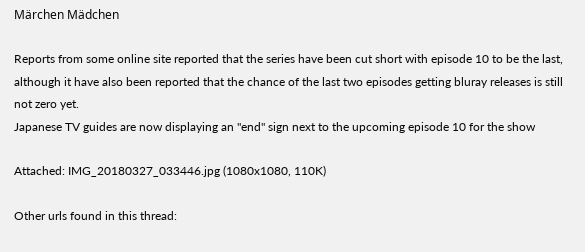Märchen Mädchen

Reports from some online site reported that the series have been cut short with episode 10 to be the last, although it have also been reported that the chance of the last two episodes getting bluray releases is still not zero yet.
Japanese TV guides are now displaying an "end" sign next to the upcoming episode 10 for the show

Attached: IMG_20180327_033446.jpg (1080x1080, 110K)

Other urls found in this thread: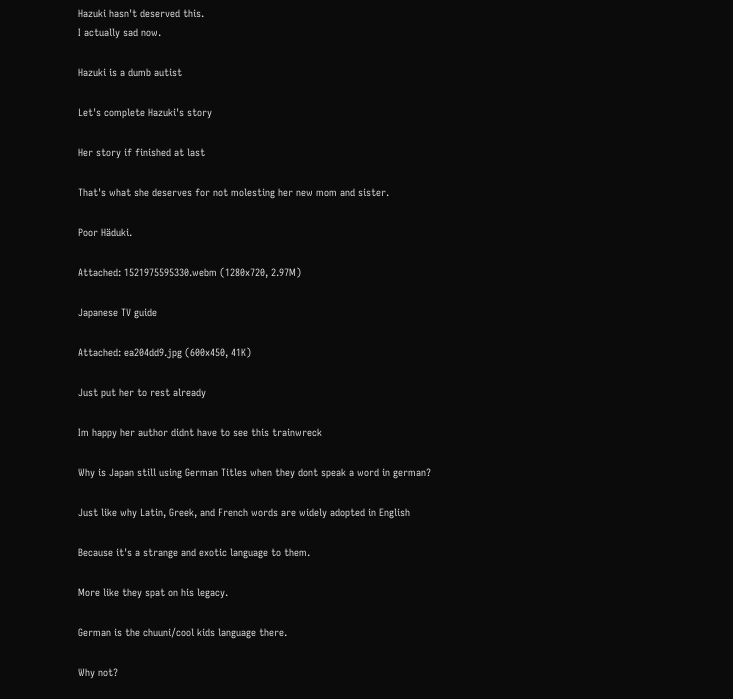Hazuki hasn't deserved this.
I actually sad now.

Hazuki is a dumb autist

Let's complete Hazuki's story

Her story if finished at last

That's what she deserves for not molesting her new mom and sister.

Poor Häduki.

Attached: 1521975595330.webm (1280x720, 2.97M)

Japanese TV guide

Attached: ea204dd9.jpg (600x450, 41K)

Just put her to rest already

Im happy her author didnt have to see this trainwreck

Why is Japan still using German Titles when they dont speak a word in german?

Just like why Latin, Greek, and French words are widely adopted in English

Because it's a strange and exotic language to them.

More like they spat on his legacy.

German is the chuuni/cool kids language there.

Why not?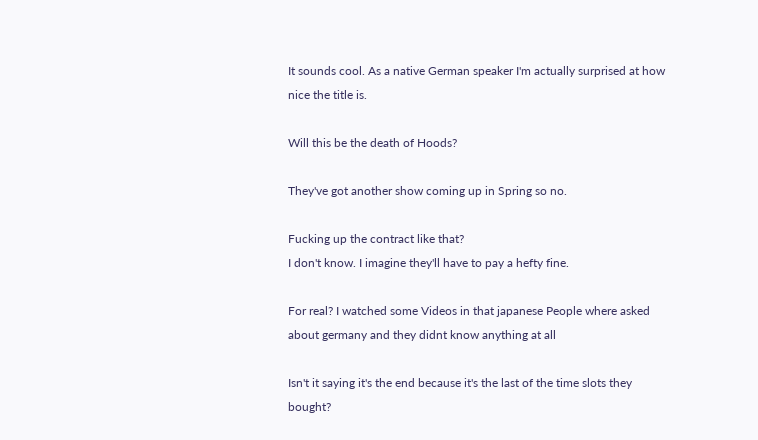It sounds cool. As a native German speaker I'm actually surprised at how nice the title is.

Will this be the death of Hoods?

They've got another show coming up in Spring so no.

Fucking up the contract like that?
I don't know. I imagine they'll have to pay a hefty fine.

For real? I watched some Videos in that japanese People where asked about germany and they didnt know anything at all

Isn't it saying it's the end because it's the last of the time slots they bought?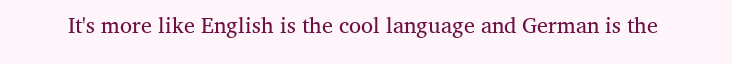It's more like English is the cool language and German is the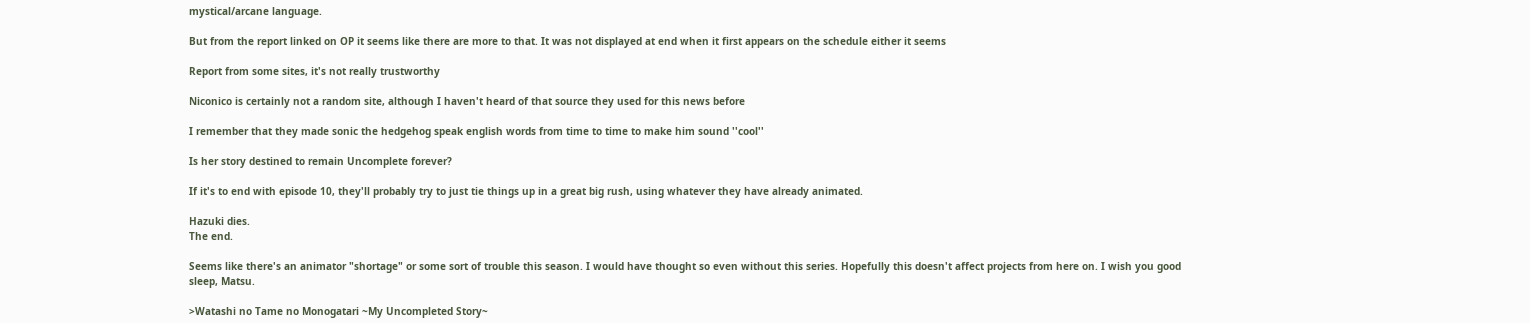mystical/arcane language.

But from the report linked on OP it seems like there are more to that. It was not displayed at end when it first appears on the schedule either it seems

Report from some sites, it's not really trustworthy

Niconico is certainly not a random site, although I haven't heard of that source they used for this news before

I remember that they made sonic the hedgehog speak english words from time to time to make him sound ''cool''

Is her story destined to remain Uncomplete forever?

If it's to end with episode 10, they'll probably try to just tie things up in a great big rush, using whatever they have already animated.

Hazuki dies.
The end.

Seems like there's an animator "shortage" or some sort of trouble this season. I would have thought so even without this series. Hopefully this doesn't affect projects from here on. I wish you good sleep, Matsu.

>Watashi no Tame no Monogatari ~My Uncompleted Story~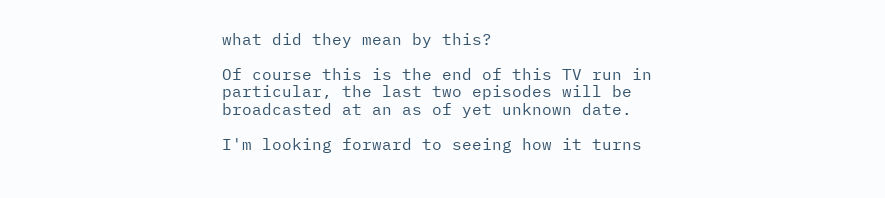what did they mean by this?

Of course this is the end of this TV run in particular, the last two episodes will be broadcasted at an as of yet unknown date.

I'm looking forward to seeing how it turns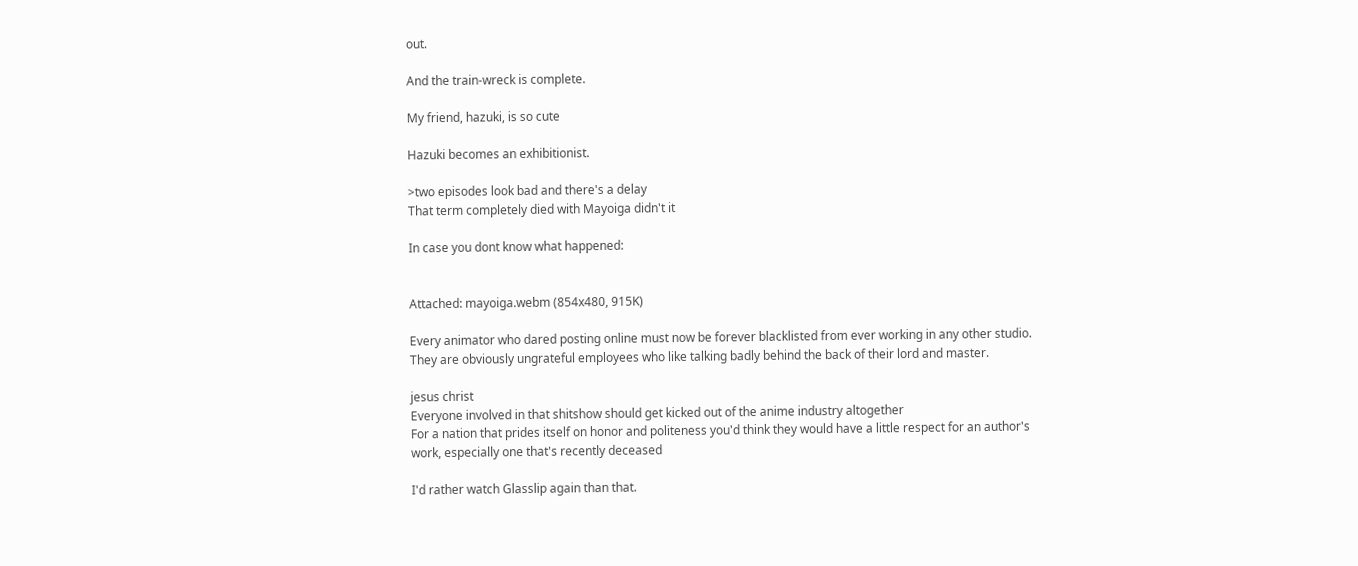out.

And the train-wreck is complete.

My friend, hazuki, is so cute

Hazuki becomes an exhibitionist.

>two episodes look bad and there's a delay
That term completely died with Mayoiga didn't it

In case you dont know what happened:


Attached: mayoiga.webm (854x480, 915K)

Every animator who dared posting online must now be forever blacklisted from ever working in any other studio. They are obviously ungrateful employees who like talking badly behind the back of their lord and master.

jesus christ
Everyone involved in that shitshow should get kicked out of the anime industry altogether
For a nation that prides itself on honor and politeness you'd think they would have a little respect for an author's work, especially one that's recently deceased

I'd rather watch Glasslip again than that.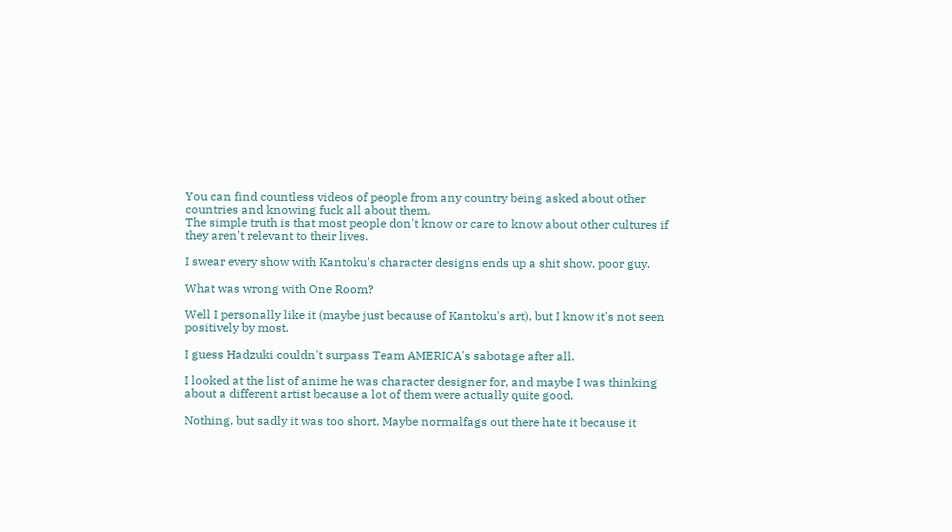You can find countless videos of people from any country being asked about other countries and knowing fuck all about them.
The simple truth is that most people don't know or care to know about other cultures if they aren't relevant to their lives.

I swear every show with Kantoku's character designs ends up a shit show, poor guy.

What was wrong with One Room?

Well I personally like it (maybe just because of Kantoku's art), but I know it's not seen positively by most.

I guess Hadzuki couldn't surpass Team AMERICA's sabotage after all.

I looked at the list of anime he was character designer for, and maybe I was thinking about a different artist because a lot of them were actually quite good.

Nothing, but sadly it was too short. Maybe normalfags out there hate it because it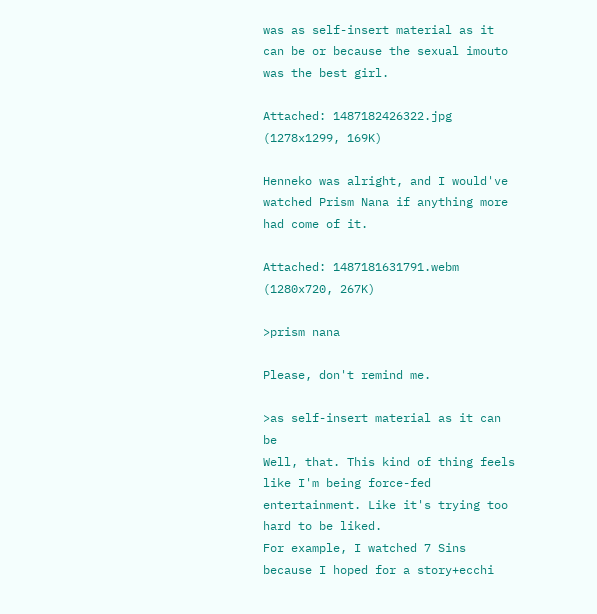was as self-insert material as it can be or because the sexual imouto was the best girl.

Attached: 1487182426322.jpg (1278x1299, 169K)

Henneko was alright, and I would've watched Prism Nana if anything more had come of it.

Attached: 1487181631791.webm (1280x720, 267K)

>prism nana

Please, don't remind me.

>as self-insert material as it can be
Well, that. This kind of thing feels like I'm being force-fed entertainment. Like it's trying too hard to be liked.
For example, I watched 7 Sins because I hoped for a story+ecchi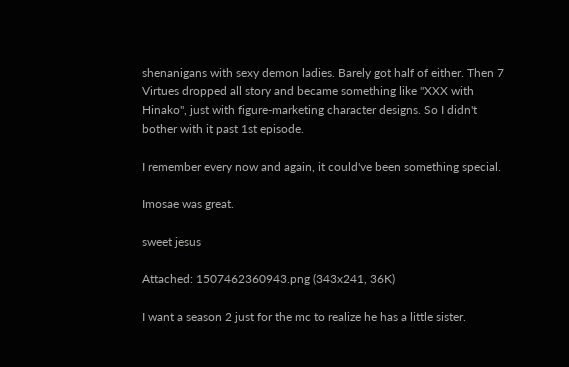shenanigans with sexy demon ladies. Barely got half of either. Then 7 Virtues dropped all story and became something like "XXX with Hinako", just with figure-marketing character designs. So I didn't bother with it past 1st episode.

I remember every now and again, it could've been something special.

Imosae was great.

sweet jesus

Attached: 1507462360943.png (343x241, 36K)

I want a season 2 just for the mc to realize he has a little sister.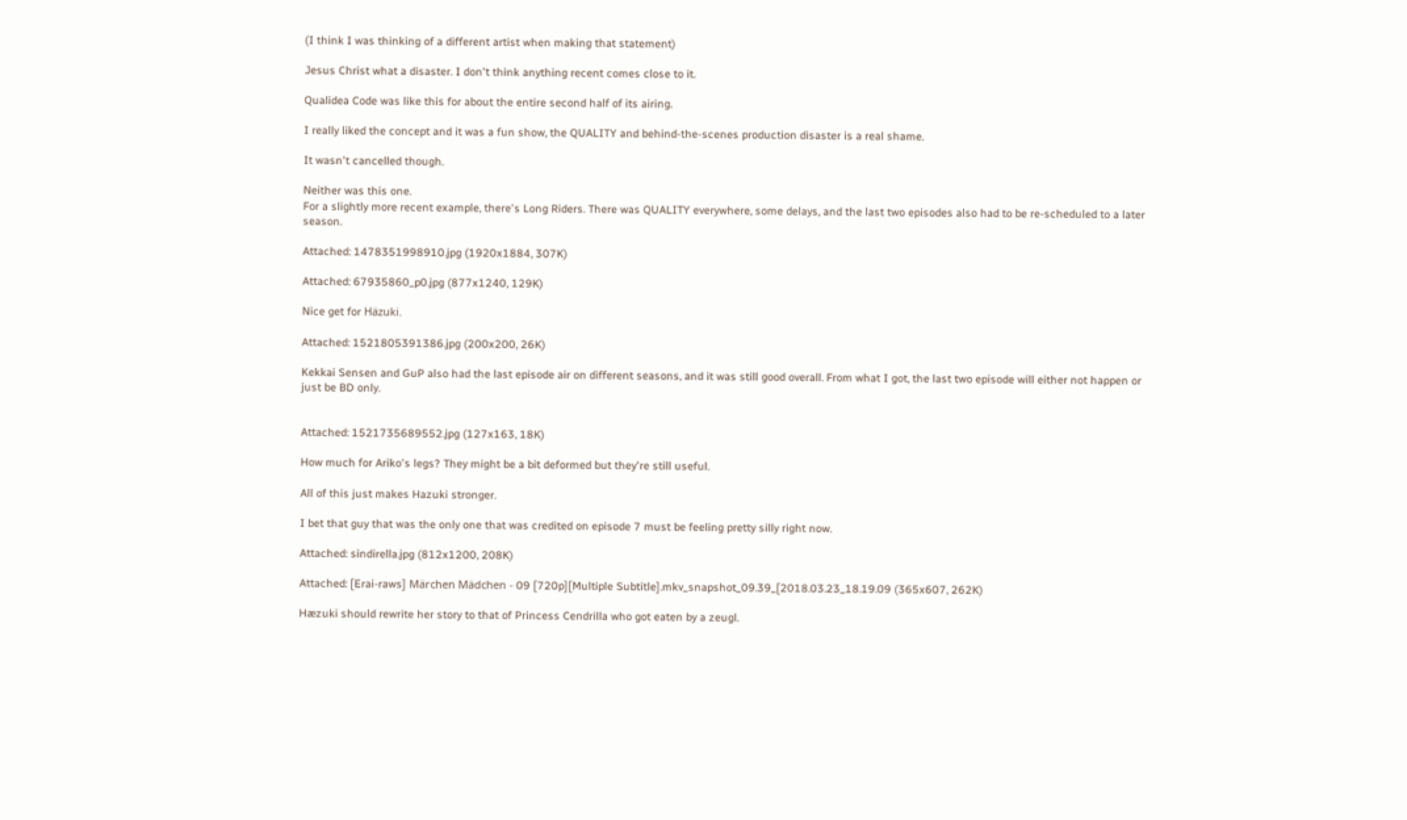(I think I was thinking of a different artist when making that statement)

Jesus Christ what a disaster. I don't think anything recent comes close to it.

Qualidea Code was like this for about the entire second half of its airing.

I really liked the concept and it was a fun show, the QUALITY and behind-the-scenes production disaster is a real shame.

It wasn't cancelled though.

Neither was this one.
For a slightly more recent example, there's Long Riders. There was QUALITY everywhere, some delays, and the last two episodes also had to be re-scheduled to a later season.

Attached: 1478351998910.jpg (1920x1884, 307K)

Attached: 67935860_p0.jpg (877x1240, 129K)

Nice get for Häzuki.

Attached: 1521805391386.jpg (200x200, 26K)

Kekkai Sensen and GuP also had the last episode air on different seasons, and it was still good overall. From what I got, the last two episode will either not happen or just be BD only.


Attached: 1521735689552.jpg (127x163, 18K)

How much for Ariko's legs? They might be a bit deformed but they're still useful.

All of this just makes Hazuki stronger.

I bet that guy that was the only one that was credited on episode 7 must be feeling pretty silly right now.

Attached: sindirella.jpg (812x1200, 208K)

Attached: [Erai-raws] Märchen Mädchen - 09 [720p][Multiple Subtitle].mkv_snapshot_09.39_[2018.03.23_18.19.09 (365x607, 262K)

Hæzuki should rewrite her story to that of Princess Cendrilla who got eaten by a zeugl.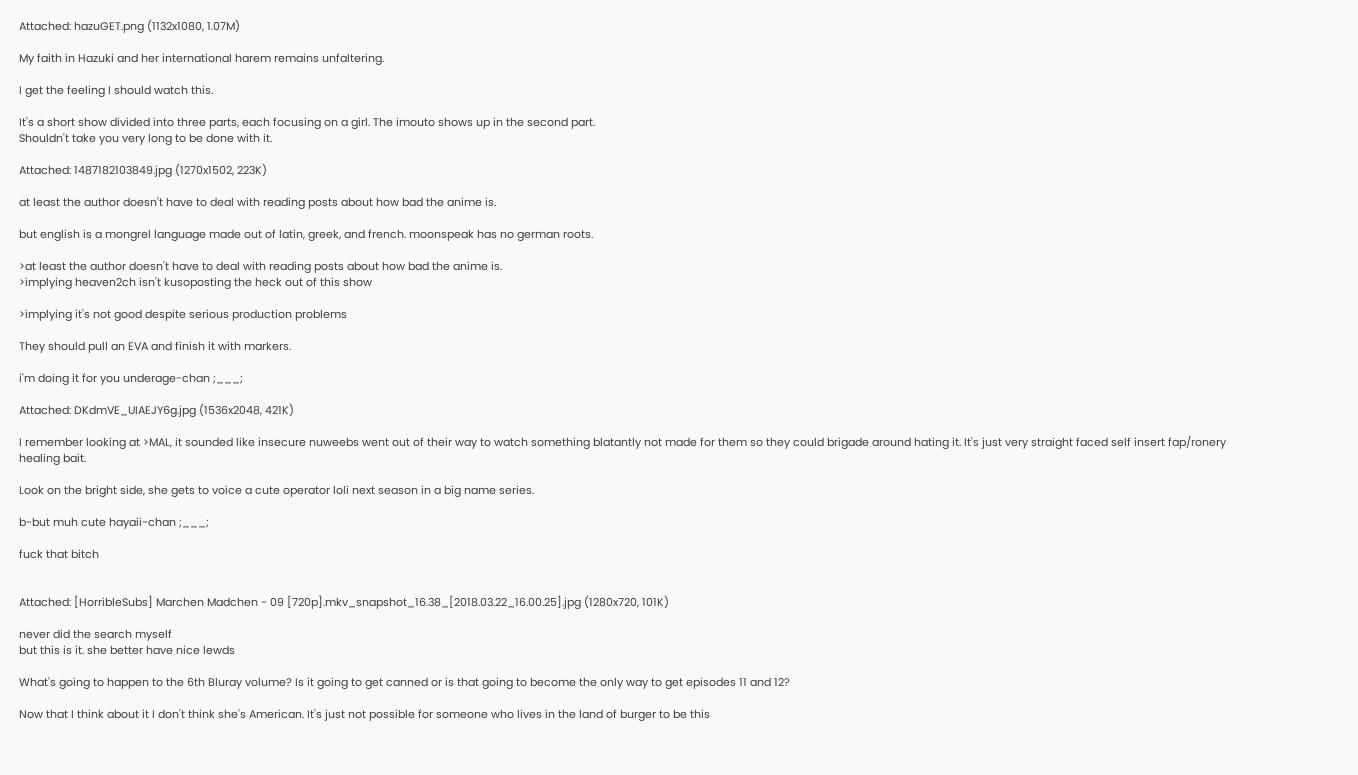Attached: hazuGET.png (1132x1080, 1.07M)

My faith in Hazuki and her international harem remains unfaltering.

I get the feeling I should watch this.

It's a short show divided into three parts, each focusing on a girl. The imouto shows up in the second part.
Shouldn't take you very long to be done with it.

Attached: 1487182103849.jpg (1270x1502, 223K)

at least the author doesn't have to deal with reading posts about how bad the anime is.

but english is a mongrel language made out of latin, greek, and french. moonspeak has no german roots.

>at least the author doesn't have to deal with reading posts about how bad the anime is.
>implying heaven2ch isn't kusoposting the heck out of this show

>implying it's not good despite serious production problems

They should pull an EVA and finish it with markers.

i'm doing it for you underage-chan ;___;

Attached: DKdmVE_UIAEJY6g.jpg (1536x2048, 421K)

I remember looking at >MAL, it sounded like insecure nuweebs went out of their way to watch something blatantly not made for them so they could brigade around hating it. It's just very straight faced self insert fap/ronery healing bait.

Look on the bright side, she gets to voice a cute operator loli next season in a big name series.

b-but muh cute hayaii-chan ;___;

fuck that bitch


Attached: [HorribleSubs] Marchen Madchen - 09 [720p].mkv_snapshot_16.38_[2018.03.22_16.00.25].jpg (1280x720, 101K)

never did the search myself
but this is it. she better have nice lewds

What's going to happen to the 6th Bluray volume? Is it going to get canned or is that going to become the only way to get episodes 11 and 12?

Now that I think about it I don't think she's American. It's just not possible for someone who lives in the land of burger to be this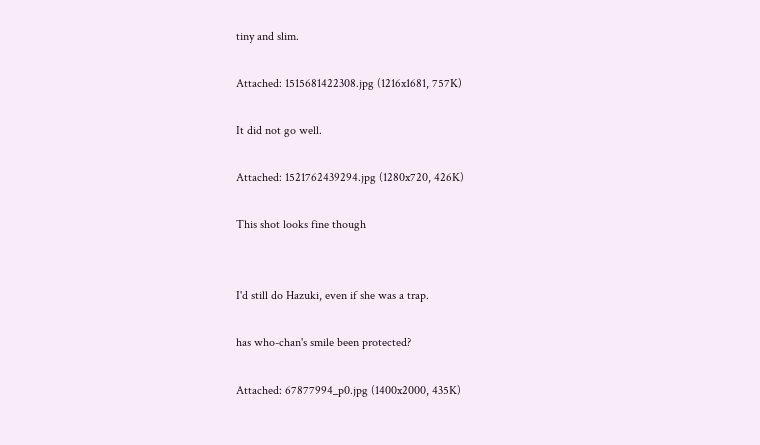tiny and slim.

Attached: 1515681422308.jpg (1216x1681, 757K)

It did not go well.

Attached: 1521762439294.jpg (1280x720, 426K)

This shot looks fine though


I'd still do Hazuki, even if she was a trap.

has who-chan's smile been protected?

Attached: 67877994_p0.jpg (1400x2000, 435K)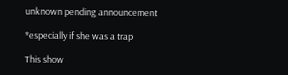unknown pending announcement

*especially if she was a trap

This show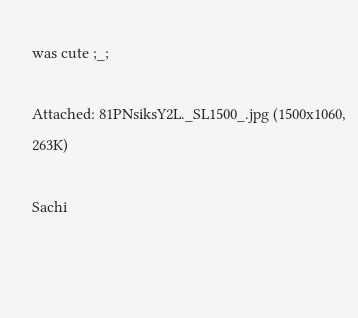was cute ;_;

Attached: 81PNsiksY2L._SL1500_.jpg (1500x1060, 263K)

Sachi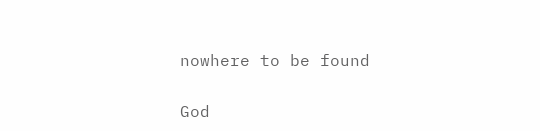nowhere to be found

God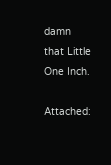damn that Little One Inch.

Attached: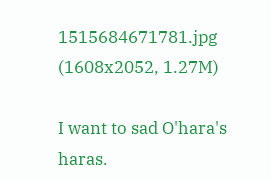1515684671781.jpg (1608x2052, 1.27M)

I want to sad O'hara's haras.